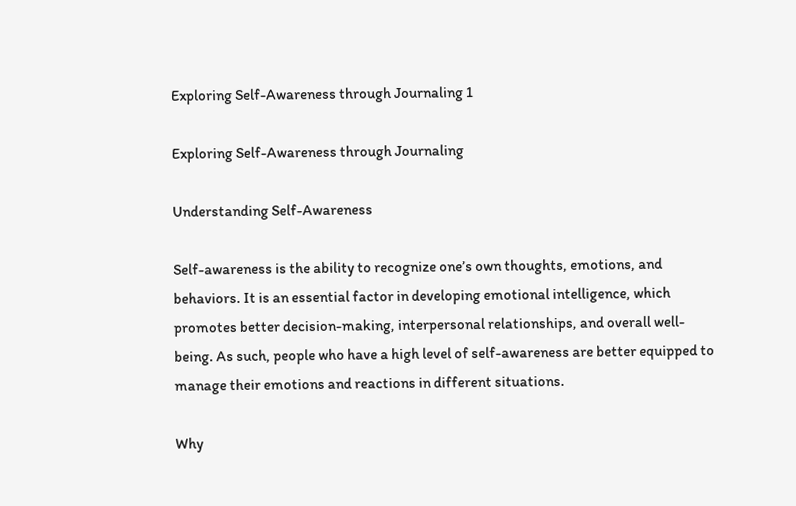Exploring Self-Awareness through Journaling 1

Exploring Self-Awareness through Journaling

Understanding Self-Awareness

Self-awareness is the ability to recognize one’s own thoughts, emotions, and behaviors. It is an essential factor in developing emotional intelligence, which promotes better decision-making, interpersonal relationships, and overall well-being. As such, people who have a high level of self-awareness are better equipped to manage their emotions and reactions in different situations.

Why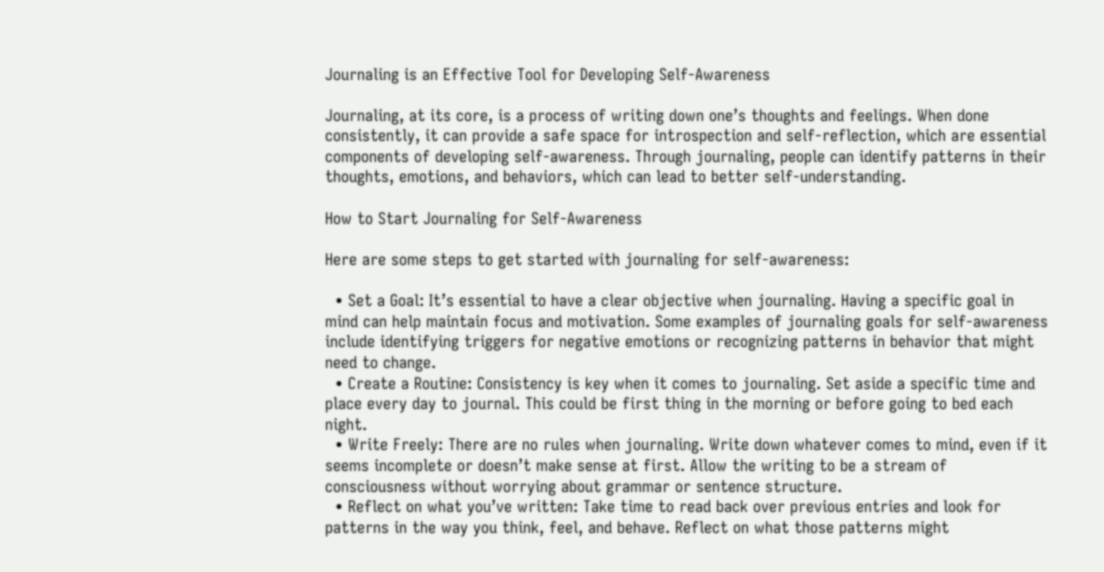Journaling is an Effective Tool for Developing Self-Awareness

Journaling, at its core, is a process of writing down one’s thoughts and feelings. When done consistently, it can provide a safe space for introspection and self-reflection, which are essential components of developing self-awareness. Through journaling, people can identify patterns in their thoughts, emotions, and behaviors, which can lead to better self-understanding.

How to Start Journaling for Self-Awareness

Here are some steps to get started with journaling for self-awareness:

  • Set a Goal: It’s essential to have a clear objective when journaling. Having a specific goal in mind can help maintain focus and motivation. Some examples of journaling goals for self-awareness include identifying triggers for negative emotions or recognizing patterns in behavior that might need to change.
  • Create a Routine: Consistency is key when it comes to journaling. Set aside a specific time and place every day to journal. This could be first thing in the morning or before going to bed each night.
  • Write Freely: There are no rules when journaling. Write down whatever comes to mind, even if it seems incomplete or doesn’t make sense at first. Allow the writing to be a stream of consciousness without worrying about grammar or sentence structure.
  • Reflect on what you’ve written: Take time to read back over previous entries and look for patterns in the way you think, feel, and behave. Reflect on what those patterns might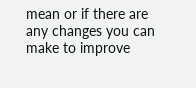mean or if there are any changes you can make to improve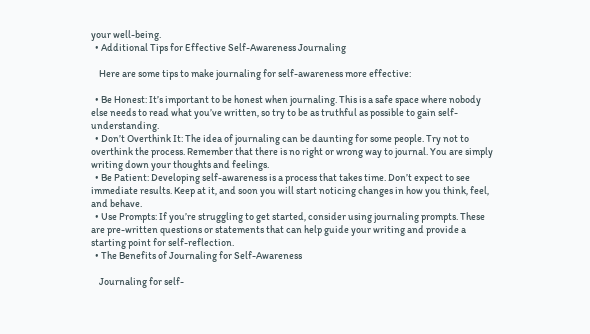your well-being.
  • Additional Tips for Effective Self-Awareness Journaling

    Here are some tips to make journaling for self-awareness more effective:

  • Be Honest: It’s important to be honest when journaling. This is a safe space where nobody else needs to read what you’ve written, so try to be as truthful as possible to gain self-understanding.
  • Don’t Overthink It: The idea of journaling can be daunting for some people. Try not to overthink the process. Remember that there is no right or wrong way to journal. You are simply writing down your thoughts and feelings.
  • Be Patient: Developing self-awareness is a process that takes time. Don’t expect to see immediate results. Keep at it, and soon you will start noticing changes in how you think, feel, and behave.
  • Use Prompts: If you’re struggling to get started, consider using journaling prompts. These are pre-written questions or statements that can help guide your writing and provide a starting point for self-reflection.
  • The Benefits of Journaling for Self-Awareness

    Journaling for self-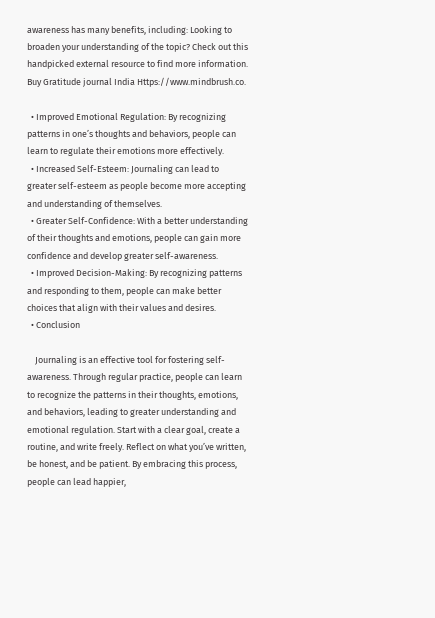awareness has many benefits, including: Looking to broaden your understanding of the topic? Check out this handpicked external resource to find more information. Buy Gratitude journal India Https://www.mindbrush.co.

  • Improved Emotional Regulation: By recognizing patterns in one’s thoughts and behaviors, people can learn to regulate their emotions more effectively.
  • Increased Self-Esteem: Journaling can lead to greater self-esteem as people become more accepting and understanding of themselves.
  • Greater Self-Confidence: With a better understanding of their thoughts and emotions, people can gain more confidence and develop greater self-awareness.
  • Improved Decision-Making: By recognizing patterns and responding to them, people can make better choices that align with their values and desires.
  • Conclusion

    Journaling is an effective tool for fostering self-awareness. Through regular practice, people can learn to recognize the patterns in their thoughts, emotions, and behaviors, leading to greater understanding and emotional regulation. Start with a clear goal, create a routine, and write freely. Reflect on what you’ve written, be honest, and be patient. By embracing this process, people can lead happier,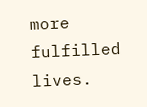more fulfilled lives.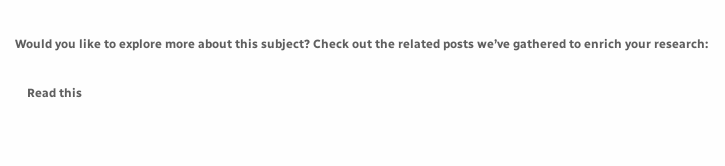Would you like to explore more about this subject? Check out the related posts we’ve gathered to enrich your research:

    Read this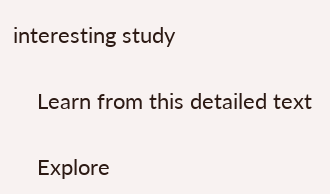interesting study

    Learn from this detailed text

    Explore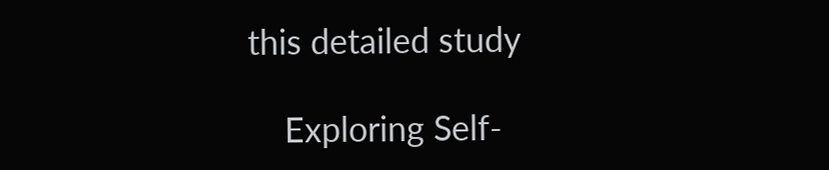this detailed study

    Exploring Self-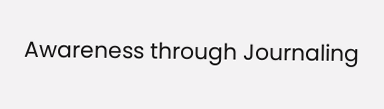Awareness through Journaling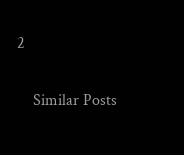2

    Similar Posts